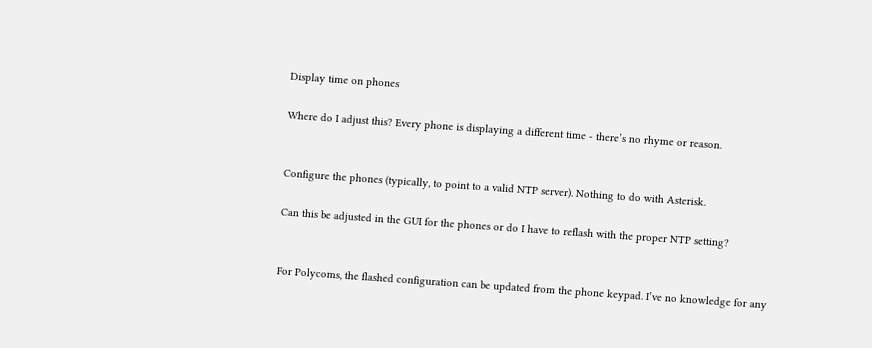Display time on phones

Where do I adjust this? Every phone is displaying a different time - there’s no rhyme or reason.


Configure the phones (typically, to point to a valid NTP server). Nothing to do with Asterisk.

Can this be adjusted in the GUI for the phones or do I have to reflash with the proper NTP setting?


For Polycoms, the flashed configuration can be updated from the phone keypad. I’ve no knowledge for any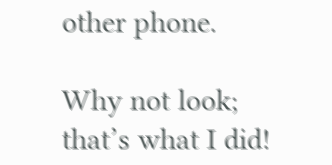other phone.

Why not look; that’s what I did!